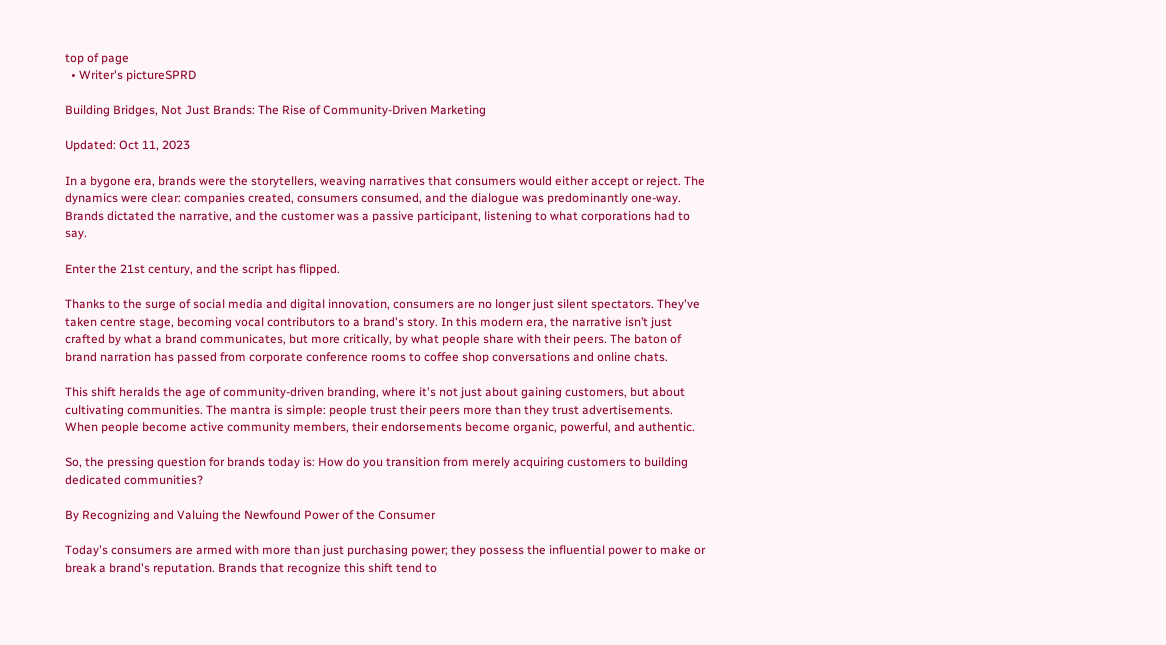top of page
  • Writer's pictureSPRD

Building Bridges, Not Just Brands: The Rise of Community-Driven Marketing

Updated: Oct 11, 2023

In a bygone era, brands were the storytellers, weaving narratives that consumers would either accept or reject. The dynamics were clear: companies created, consumers consumed, and the dialogue was predominantly one-way. Brands dictated the narrative, and the customer was a passive participant, listening to what corporations had to say.

Enter the 21st century, and the script has flipped.

Thanks to the surge of social media and digital innovation, consumers are no longer just silent spectators. They've taken centre stage, becoming vocal contributors to a brand's story. In this modern era, the narrative isn’t just crafted by what a brand communicates, but more critically, by what people share with their peers. The baton of brand narration has passed from corporate conference rooms to coffee shop conversations and online chats.

This shift heralds the age of community-driven branding, where it's not just about gaining customers, but about cultivating communities. The mantra is simple: people trust their peers more than they trust advertisements. When people become active community members, their endorsements become organic, powerful, and authentic.

So, the pressing question for brands today is: How do you transition from merely acquiring customers to building dedicated communities?

By Recognizing and Valuing the Newfound Power of the Consumer

Today's consumers are armed with more than just purchasing power; they possess the influential power to make or break a brand's reputation. Brands that recognize this shift tend to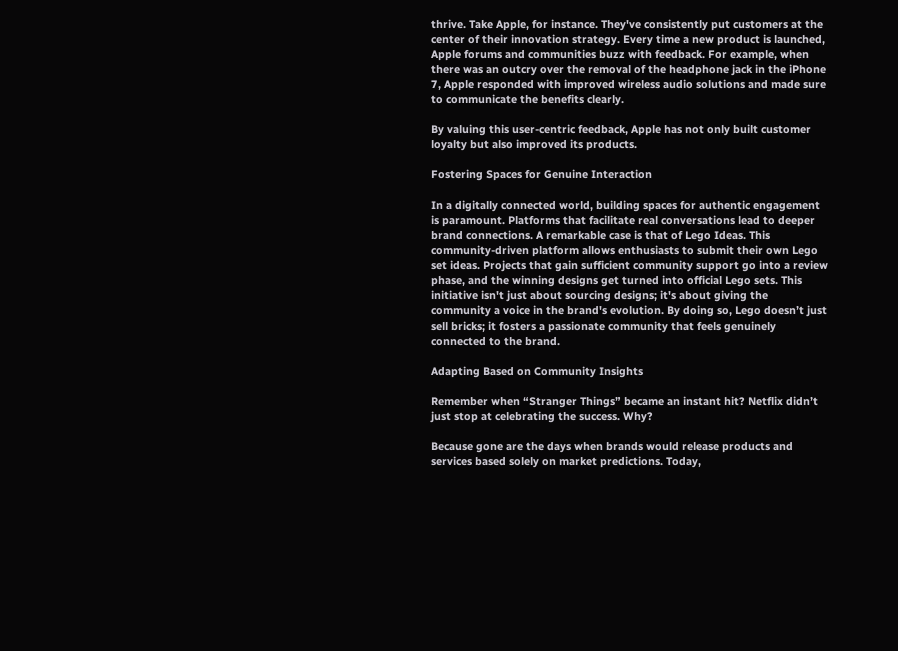thrive. Take Apple, for instance. They've consistently put customers at the center of their innovation strategy. Every time a new product is launched, Apple forums and communities buzz with feedback. For example, when there was an outcry over the removal of the headphone jack in the iPhone 7, Apple responded with improved wireless audio solutions and made sure to communicate the benefits clearly.

By valuing this user-centric feedback, Apple has not only built customer loyalty but also improved its products.

Fostering Spaces for Genuine Interaction

In a digitally connected world, building spaces for authentic engagement is paramount. Platforms that facilitate real conversations lead to deeper brand connections. A remarkable case is that of Lego Ideas. This community-driven platform allows enthusiasts to submit their own Lego set ideas. Projects that gain sufficient community support go into a review phase, and the winning designs get turned into official Lego sets. This initiative isn't just about sourcing designs; it's about giving the community a voice in the brand's evolution. By doing so, Lego doesn’t just sell bricks; it fosters a passionate community that feels genuinely connected to the brand.

Adapting Based on Community Insights

Remember when “Stranger Things” became an instant hit? Netflix didn’t just stop at celebrating the success. Why?

Because gone are the days when brands would release products and services based solely on market predictions. Today,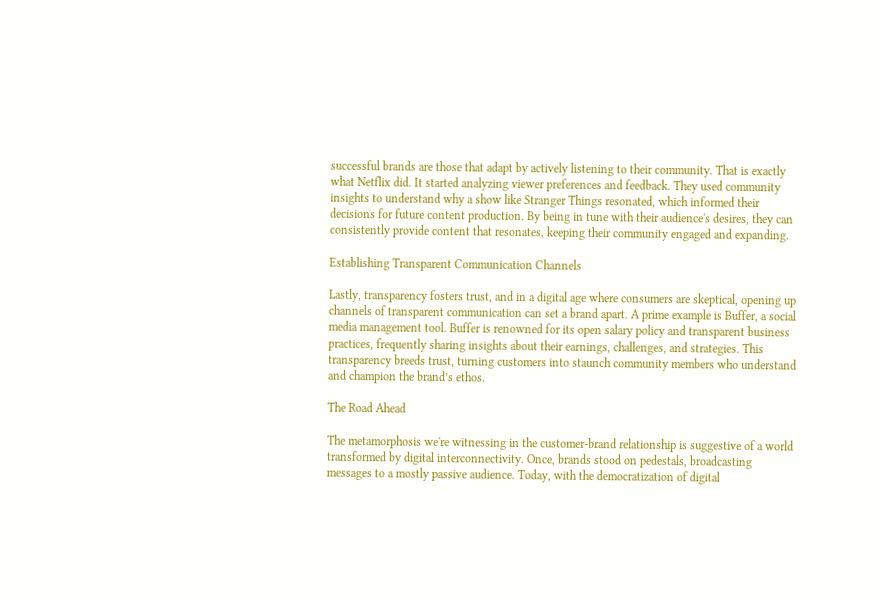successful brands are those that adapt by actively listening to their community. That is exactly what Netflix did. It started analyzing viewer preferences and feedback. They used community insights to understand why a show like Stranger Things resonated, which informed their decisions for future content production. By being in tune with their audience's desires, they can consistently provide content that resonates, keeping their community engaged and expanding.

Establishing Transparent Communication Channels

Lastly, transparency fosters trust, and in a digital age where consumers are skeptical, opening up channels of transparent communication can set a brand apart. A prime example is Buffer, a social media management tool. Buffer is renowned for its open salary policy and transparent business practices, frequently sharing insights about their earnings, challenges, and strategies. This transparency breeds trust, turning customers into staunch community members who understand and champion the brand’s ethos.

The Road Ahead

The metamorphosis we're witnessing in the customer-brand relationship is suggestive of a world transformed by digital interconnectivity. Once, brands stood on pedestals, broadcasting messages to a mostly passive audience. Today, with the democratization of digital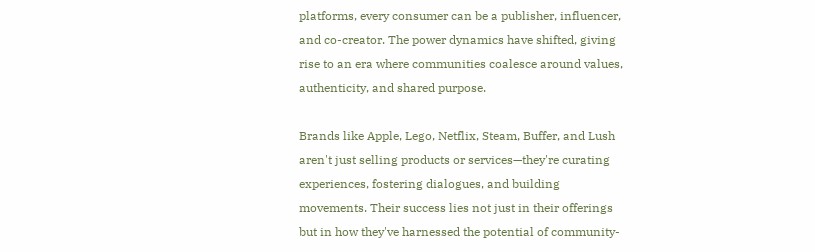platforms, every consumer can be a publisher, influencer, and co-creator. The power dynamics have shifted, giving rise to an era where communities coalesce around values, authenticity, and shared purpose.

Brands like Apple, Lego, Netflix, Steam, Buffer, and Lush aren't just selling products or services—they're curating experiences, fostering dialogues, and building movements. Their success lies not just in their offerings but in how they've harnessed the potential of community-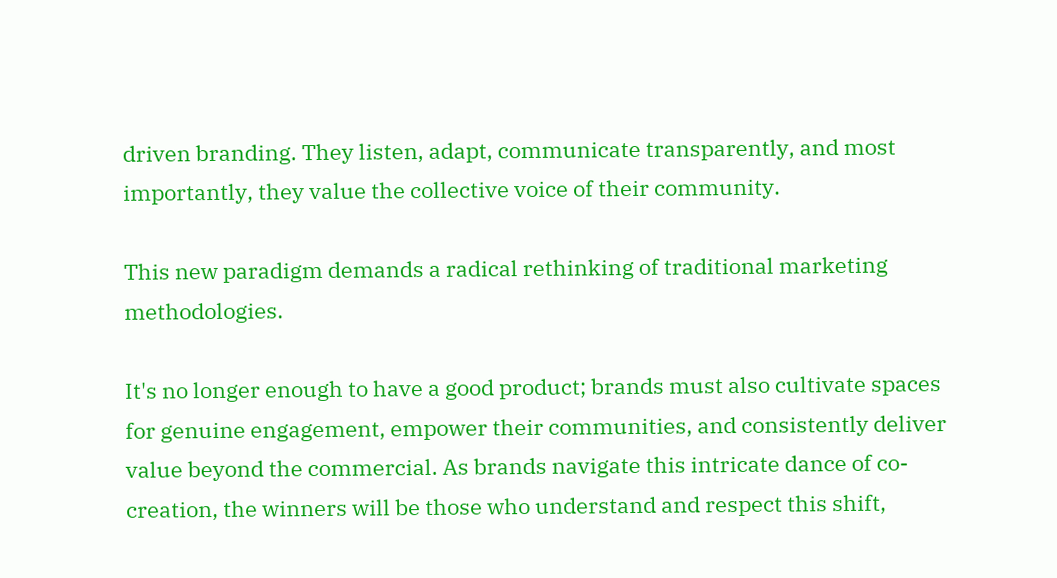driven branding. They listen, adapt, communicate transparently, and most importantly, they value the collective voice of their community.

This new paradigm demands a radical rethinking of traditional marketing methodologies.

It's no longer enough to have a good product; brands must also cultivate spaces for genuine engagement, empower their communities, and consistently deliver value beyond the commercial. As brands navigate this intricate dance of co-creation, the winners will be those who understand and respect this shift,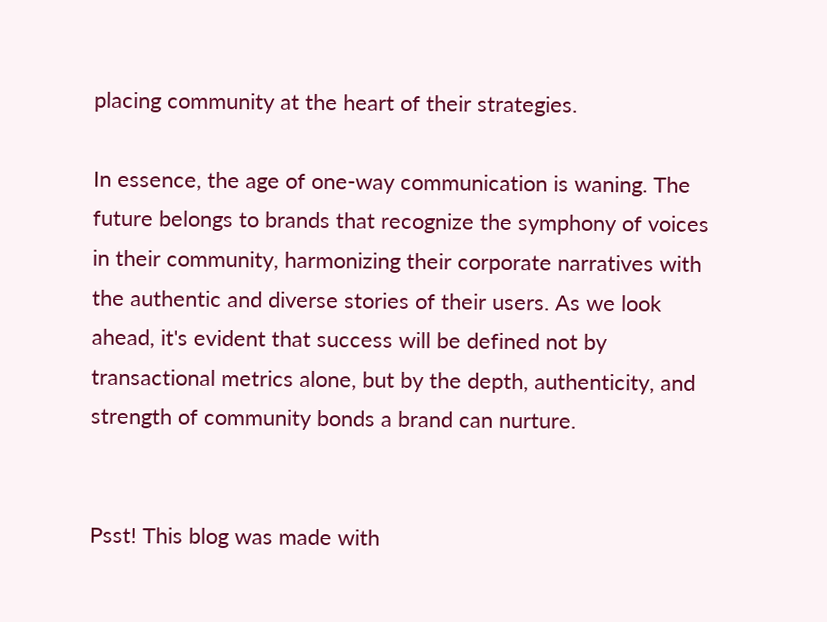placing community at the heart of their strategies.

In essence, the age of one-way communication is waning. The future belongs to brands that recognize the symphony of voices in their community, harmonizing their corporate narratives with the authentic and diverse stories of their users. As we look ahead, it's evident that success will be defined not by transactional metrics alone, but by the depth, authenticity, and strength of community bonds a brand can nurture.


Psst! This blog was made with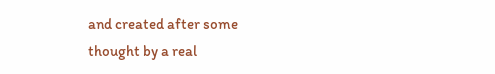and created after some thought by a real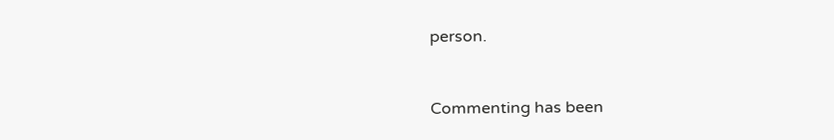person.


Commenting has been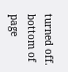turned off.
bottom of page